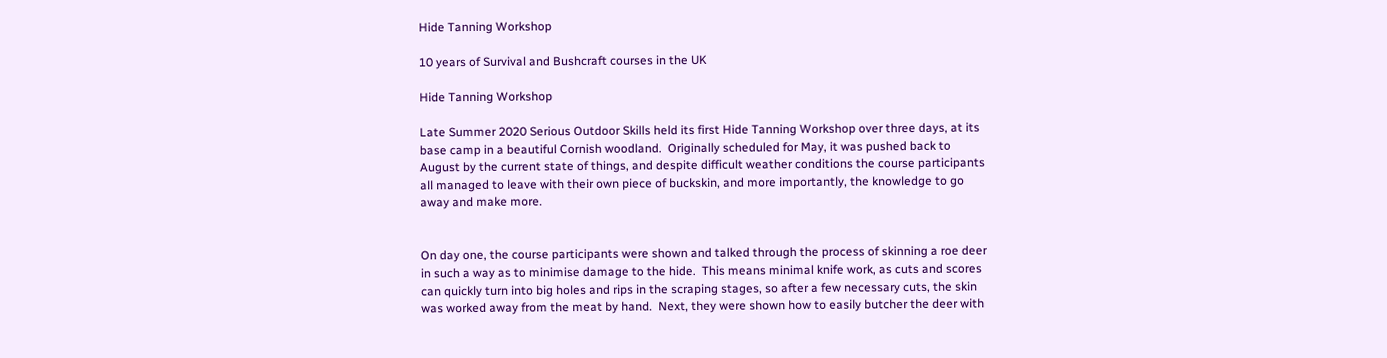Hide Tanning Workshop

10 years of Survival and Bushcraft courses in the UK

Hide Tanning Workshop

Late Summer 2020 Serious Outdoor Skills held its first Hide Tanning Workshop over three days, at its base camp in a beautiful Cornish woodland.  Originally scheduled for May, it was pushed back to August by the current state of things, and despite difficult weather conditions the course participants all managed to leave with their own piece of buckskin, and more importantly, the knowledge to go away and make more.


On day one, the course participants were shown and talked through the process of skinning a roe deer in such a way as to minimise damage to the hide.  This means minimal knife work, as cuts and scores can quickly turn into big holes and rips in the scraping stages, so after a few necessary cuts, the skin was worked away from the meat by hand.  Next, they were shown how to easily butcher the deer with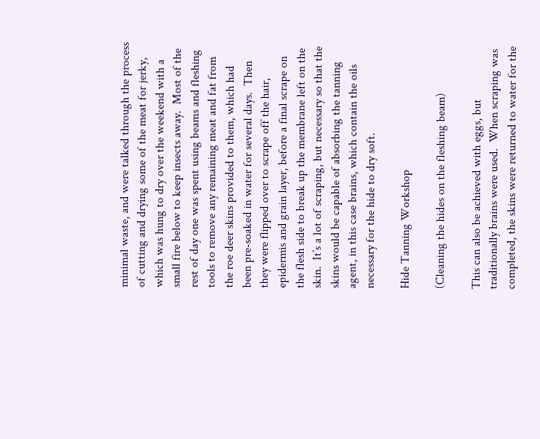minimal waste, and were talked through the process of cutting and drying some of the meat for jerky, which was hung to dry over the weekend with a small fire below to keep insects away.  Most of the rest of day one was spent using beams and fleshing tools to remove any remaining meat and fat from the roe deer skins provided to them, which had been pre-soaked in water for several days.  Then they were flipped over to scrape off the hair, epidermis and grain layer, before a final scrape on the flesh side to break up the membrane left on the skin.  It’s a lot of scraping, but necessary so that the skins would be capable of absorbing the tanning agent, in this case brains, which contain the oils necessary for the hide to dry soft.

Hide Tanning Workshop

(Cleaning the hides on the fleshing beam)

This can also be achieved with eggs, but traditionally brains were used.  When scraping was completed, the skins were returned to water for the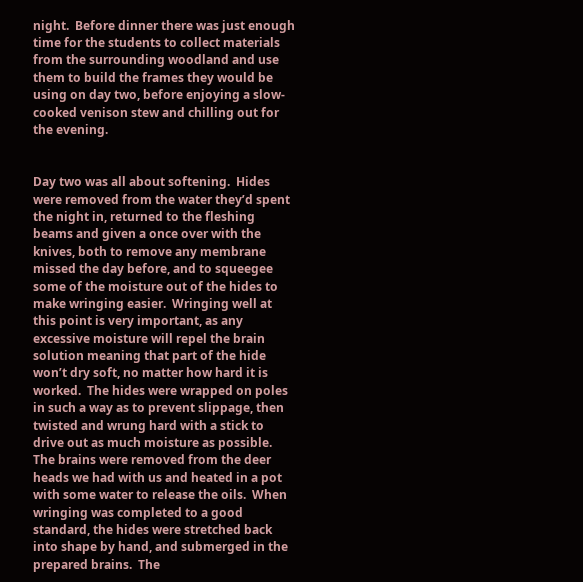night.  Before dinner there was just enough time for the students to collect materials from the surrounding woodland and use them to build the frames they would be using on day two, before enjoying a slow-cooked venison stew and chilling out for the evening.


Day two was all about softening.  Hides were removed from the water they’d spent the night in, returned to the fleshing beams and given a once over with the knives, both to remove any membrane missed the day before, and to squeegee some of the moisture out of the hides to make wringing easier.  Wringing well at this point is very important, as any excessive moisture will repel the brain solution meaning that part of the hide won’t dry soft, no matter how hard it is worked.  The hides were wrapped on poles in such a way as to prevent slippage, then twisted and wrung hard with a stick to drive out as much moisture as possible.  The brains were removed from the deer heads we had with us and heated in a pot with some water to release the oils.  When wringing was completed to a good standard, the hides were stretched back into shape by hand, and submerged in the prepared brains.  The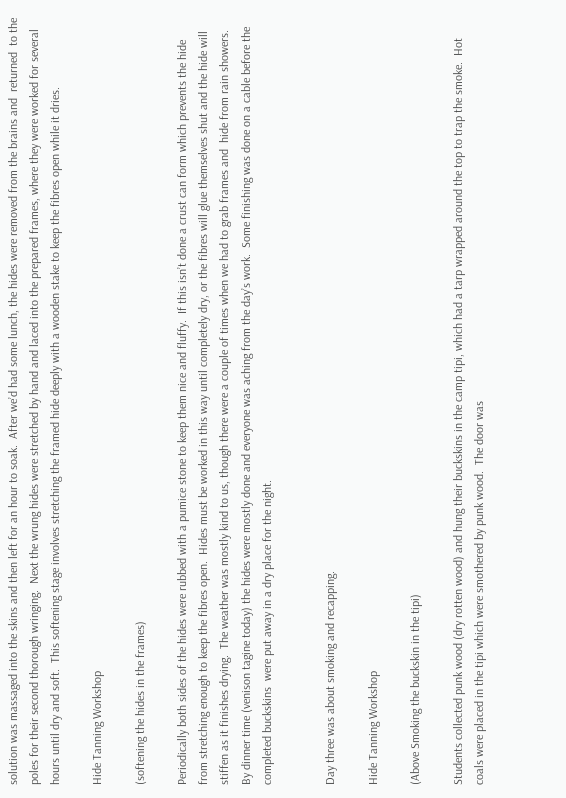solution was massaged into the skins and then left for an hour to soak.  After we’d had some lunch, the hides were removed from the brains and  returned  to the poles for their second thorough wringing.  Next the wrung hides were stretched by hand and laced into the prepared frames, where they were worked for several hours until dry and soft.  This softening stage involves stretching the framed hide deeply with a wooden stake to keep the fibres open while it dries.

Hide Tanning Workshop

(softening the hides in the frames)

Periodically both sides of the hides were rubbed with a pumice stone to keep them nice and fluffy.  If this isn’t done a crust can form which prevents the hide from stretching enough to keep the fibres open.  Hides must be worked in this way until completely dry, or the fibres will glue themselves shut and the hide will stiffen as it finishes drying.  The weather was mostly kind to us, though there were a couple of times when we had to grab frames and  hide from rain showers.  By dinner time (venison tagine today) the hides were mostly done and everyone was aching from the day’s work.  Some finishing was done on a cable before the completed buckskins  were put away in a dry place for the night.


Day three was about smoking and recapping.

Hide Tanning Workshop

(Above Smoking the buckskin in the tipi)

Students collected punk wood (dry rotten wood) and hung their buckskins in the camp tipi, which had a tarp wrapped around the top to trap the smoke.  Hot coals were placed in the tipi which were smothered by punk wood.  The door was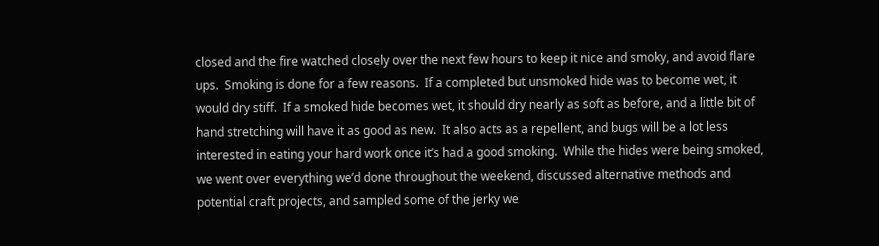closed and the fire watched closely over the next few hours to keep it nice and smoky, and avoid flare ups.  Smoking is done for a few reasons.  If a completed but unsmoked hide was to become wet, it would dry stiff.  If a smoked hide becomes wet, it should dry nearly as soft as before, and a little bit of hand stretching will have it as good as new.  It also acts as a repellent, and bugs will be a lot less interested in eating your hard work once it’s had a good smoking.  While the hides were being smoked, we went over everything we’d done throughout the weekend, discussed alternative methods and potential craft projects, and sampled some of the jerky we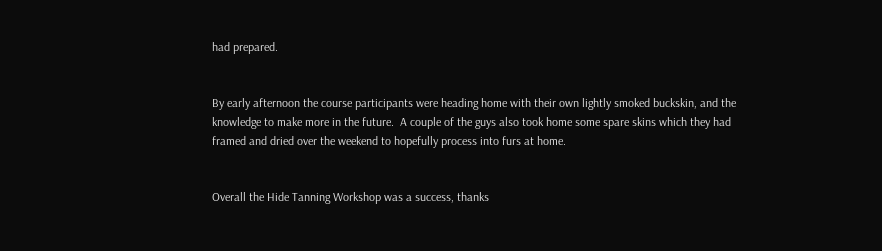had prepared.


By early afternoon the course participants were heading home with their own lightly smoked buckskin, and the knowledge to make more in the future.  A couple of the guys also took home some spare skins which they had framed and dried over the weekend to hopefully process into furs at home.


Overall the Hide Tanning Workshop was a success, thanks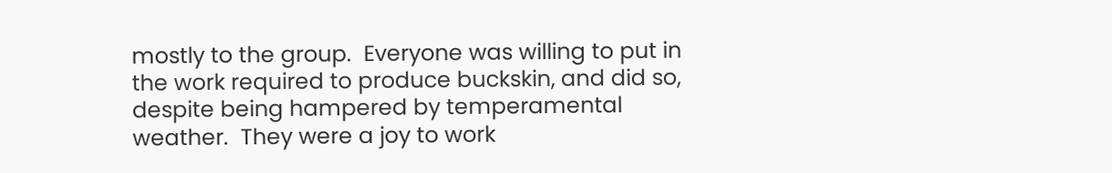mostly to the group.  Everyone was willing to put in the work required to produce buckskin, and did so, despite being hampered by temperamental weather.  They were a joy to work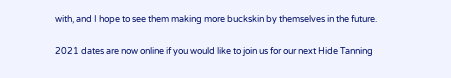with, and I hope to see them making more buckskin by themselves in the future.

2021 dates are now online if you would like to join us for our next Hide Tanning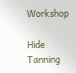Workshop

Hide Tanning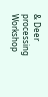& Deer processing Workshop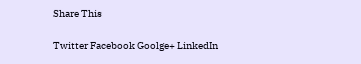Share This

Twitter Facebook Goolge+ LinkedIn